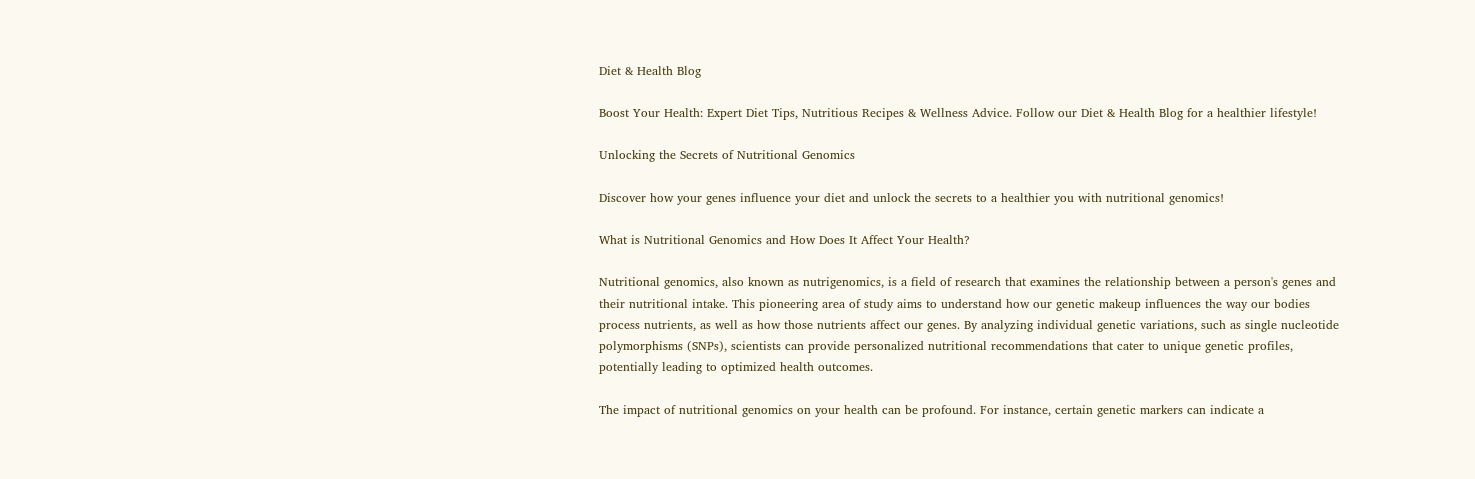Diet & Health Blog

Boost Your Health: Expert Diet Tips, Nutritious Recipes & Wellness Advice. Follow our Diet & Health Blog for a healthier lifestyle!

Unlocking the Secrets of Nutritional Genomics

Discover how your genes influence your diet and unlock the secrets to a healthier you with nutritional genomics!

What is Nutritional Genomics and How Does It Affect Your Health?

Nutritional genomics, also known as nutrigenomics, is a field of research that examines the relationship between a person's genes and their nutritional intake. This pioneering area of study aims to understand how our genetic makeup influences the way our bodies process nutrients, as well as how those nutrients affect our genes. By analyzing individual genetic variations, such as single nucleotide polymorphisms (SNPs), scientists can provide personalized nutritional recommendations that cater to unique genetic profiles, potentially leading to optimized health outcomes.

The impact of nutritional genomics on your health can be profound. For instance, certain genetic markers can indicate a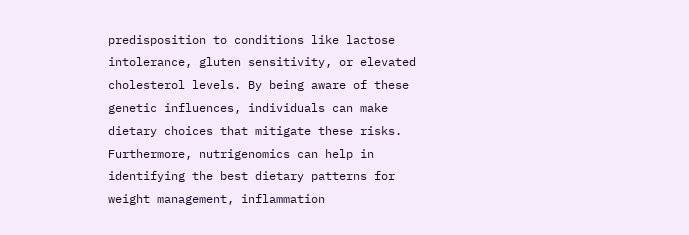predisposition to conditions like lactose intolerance, gluten sensitivity, or elevated cholesterol levels. By being aware of these genetic influences, individuals can make dietary choices that mitigate these risks. Furthermore, nutrigenomics can help in identifying the best dietary patterns for weight management, inflammation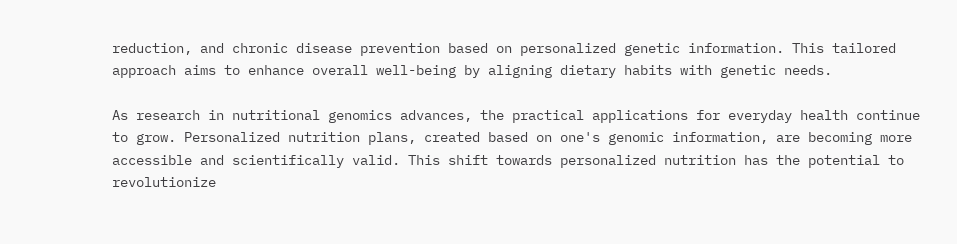reduction, and chronic disease prevention based on personalized genetic information. This tailored approach aims to enhance overall well-being by aligning dietary habits with genetic needs.

As research in nutritional genomics advances, the practical applications for everyday health continue to grow. Personalized nutrition plans, created based on one's genomic information, are becoming more accessible and scientifically valid. This shift towards personalized nutrition has the potential to revolutionize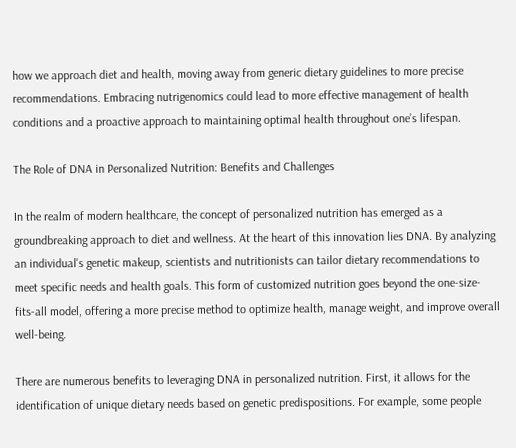how we approach diet and health, moving away from generic dietary guidelines to more precise recommendations. Embracing nutrigenomics could lead to more effective management of health conditions and a proactive approach to maintaining optimal health throughout one’s lifespan.

The Role of DNA in Personalized Nutrition: Benefits and Challenges

In the realm of modern healthcare, the concept of personalized nutrition has emerged as a groundbreaking approach to diet and wellness. At the heart of this innovation lies DNA. By analyzing an individual's genetic makeup, scientists and nutritionists can tailor dietary recommendations to meet specific needs and health goals. This form of customized nutrition goes beyond the one-size-fits-all model, offering a more precise method to optimize health, manage weight, and improve overall well-being.

There are numerous benefits to leveraging DNA in personalized nutrition. First, it allows for the identification of unique dietary needs based on genetic predispositions. For example, some people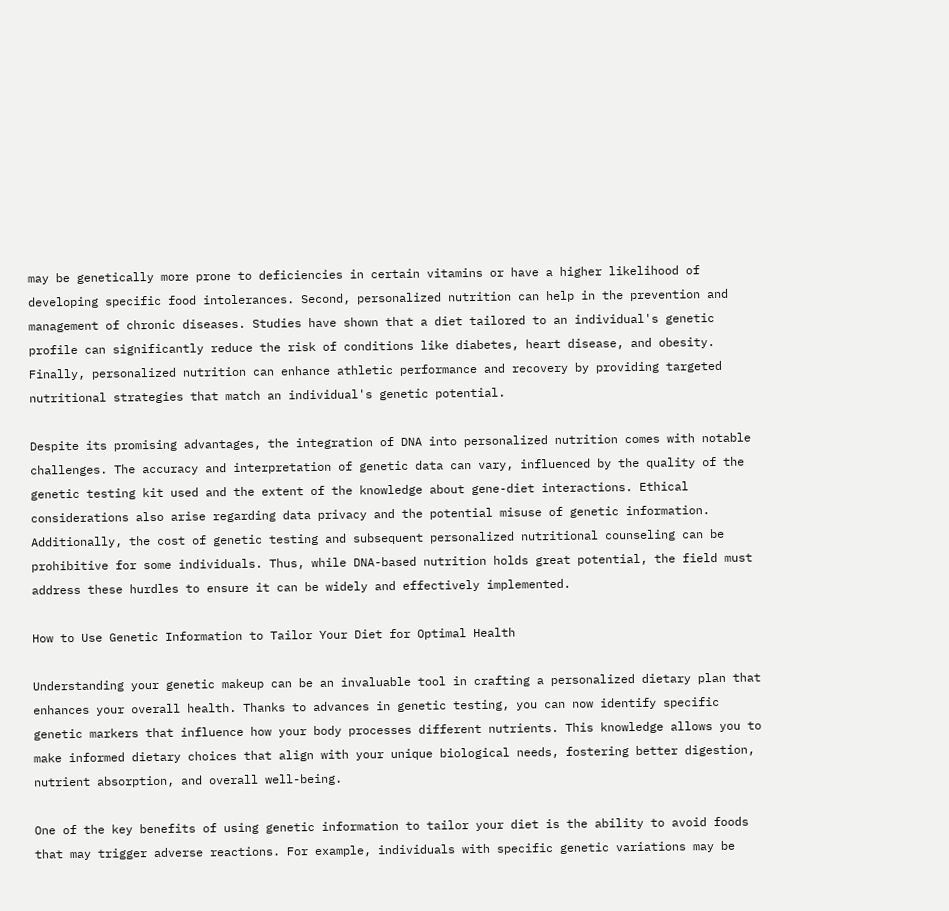may be genetically more prone to deficiencies in certain vitamins or have a higher likelihood of developing specific food intolerances. Second, personalized nutrition can help in the prevention and management of chronic diseases. Studies have shown that a diet tailored to an individual's genetic profile can significantly reduce the risk of conditions like diabetes, heart disease, and obesity. Finally, personalized nutrition can enhance athletic performance and recovery by providing targeted nutritional strategies that match an individual's genetic potential.

Despite its promising advantages, the integration of DNA into personalized nutrition comes with notable challenges. The accuracy and interpretation of genetic data can vary, influenced by the quality of the genetic testing kit used and the extent of the knowledge about gene-diet interactions. Ethical considerations also arise regarding data privacy and the potential misuse of genetic information. Additionally, the cost of genetic testing and subsequent personalized nutritional counseling can be prohibitive for some individuals. Thus, while DNA-based nutrition holds great potential, the field must address these hurdles to ensure it can be widely and effectively implemented.

How to Use Genetic Information to Tailor Your Diet for Optimal Health

Understanding your genetic makeup can be an invaluable tool in crafting a personalized dietary plan that enhances your overall health. Thanks to advances in genetic testing, you can now identify specific genetic markers that influence how your body processes different nutrients. This knowledge allows you to make informed dietary choices that align with your unique biological needs, fostering better digestion, nutrient absorption, and overall well-being.

One of the key benefits of using genetic information to tailor your diet is the ability to avoid foods that may trigger adverse reactions. For example, individuals with specific genetic variations may be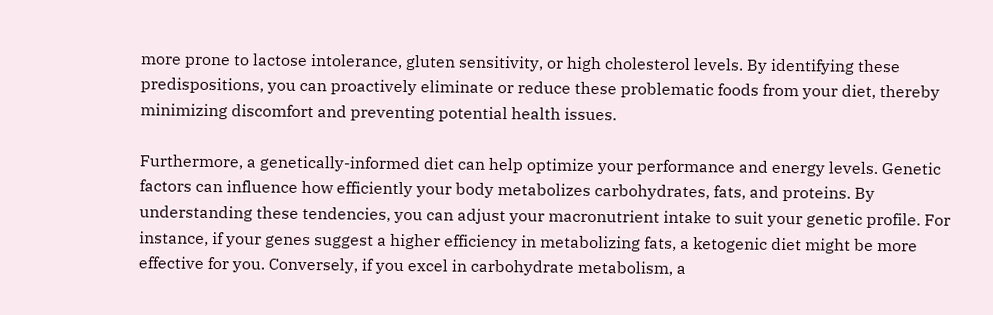more prone to lactose intolerance, gluten sensitivity, or high cholesterol levels. By identifying these predispositions, you can proactively eliminate or reduce these problematic foods from your diet, thereby minimizing discomfort and preventing potential health issues.

Furthermore, a genetically-informed diet can help optimize your performance and energy levels. Genetic factors can influence how efficiently your body metabolizes carbohydrates, fats, and proteins. By understanding these tendencies, you can adjust your macronutrient intake to suit your genetic profile. For instance, if your genes suggest a higher efficiency in metabolizing fats, a ketogenic diet might be more effective for you. Conversely, if you excel in carbohydrate metabolism, a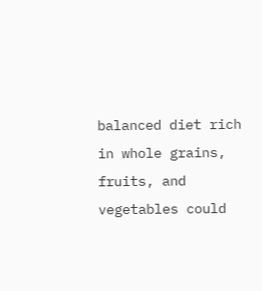balanced diet rich in whole grains, fruits, and vegetables could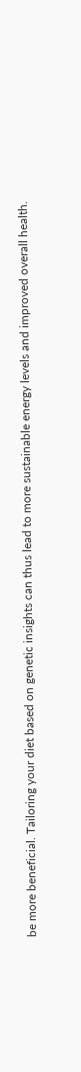be more beneficial. Tailoring your diet based on genetic insights can thus lead to more sustainable energy levels and improved overall health.